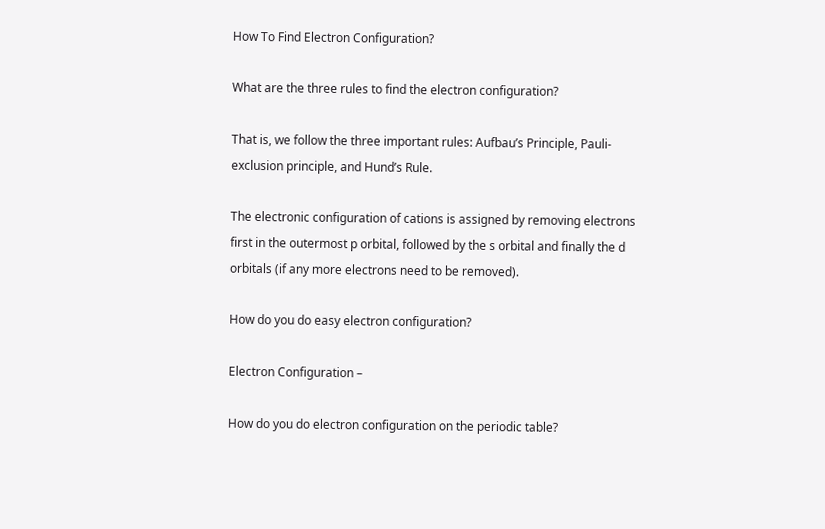How To Find Electron Configuration?

What are the three rules to find the electron configuration?

That is, we follow the three important rules: Aufbau’s Principle, Pauli-exclusion principle, and Hund’s Rule.

The electronic configuration of cations is assigned by removing electrons first in the outermost p orbital, followed by the s orbital and finally the d orbitals (if any more electrons need to be removed).

How do you do easy electron configuration?

Electron Configuration –

How do you do electron configuration on the periodic table?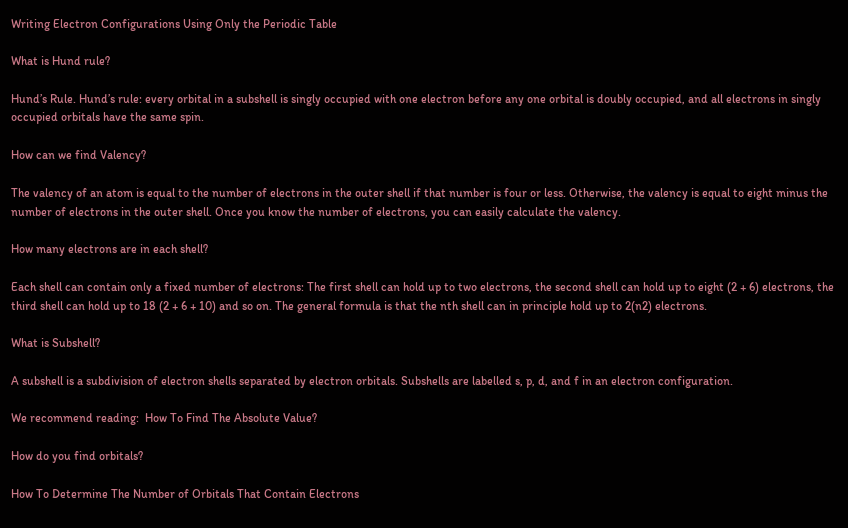Writing Electron Configurations Using Only the Periodic Table

What is Hund rule?

Hund’s Rule. Hund’s rule: every orbital in a subshell is singly occupied with one electron before any one orbital is doubly occupied, and all electrons in singly occupied orbitals have the same spin.

How can we find Valency?

The valency of an atom is equal to the number of electrons in the outer shell if that number is four or less. Otherwise, the valency is equal to eight minus the number of electrons in the outer shell. Once you know the number of electrons, you can easily calculate the valency.

How many electrons are in each shell?

Each shell can contain only a fixed number of electrons: The first shell can hold up to two electrons, the second shell can hold up to eight (2 + 6) electrons, the third shell can hold up to 18 (2 + 6 + 10) and so on. The general formula is that the nth shell can in principle hold up to 2(n2) electrons.

What is Subshell?

A subshell is a subdivision of electron shells separated by electron orbitals. Subshells are labelled s, p, d, and f in an electron configuration.

We recommend reading:  How To Find The Absolute Value?

How do you find orbitals?

How To Determine The Number of Orbitals That Contain Electrons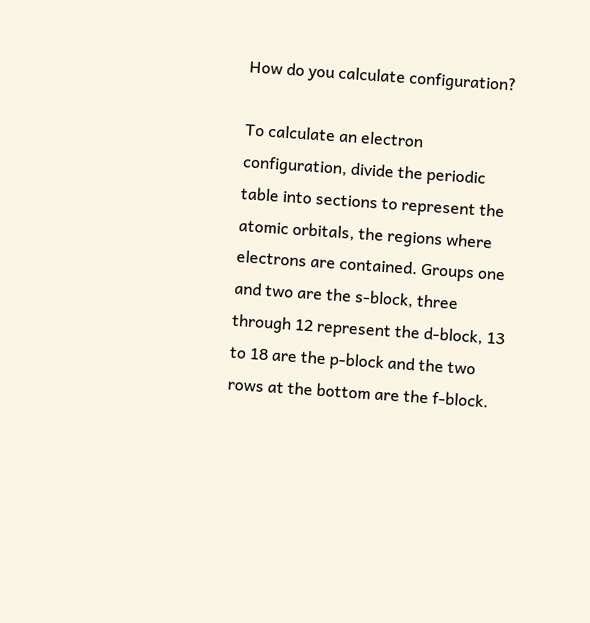How do you calculate configuration?

To calculate an electron configuration, divide the periodic table into sections to represent the atomic orbitals, the regions where electrons are contained. Groups one and two are the s-block, three through 12 represent the d-block, 13 to 18 are the p-block and the two rows at the bottom are the f-block.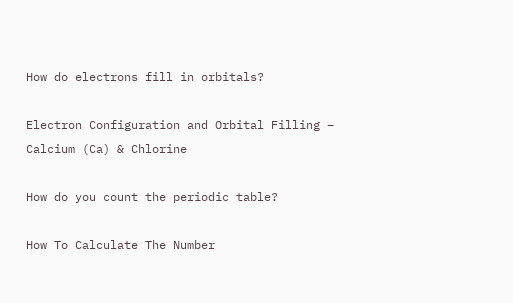How do electrons fill in orbitals?

Electron Configuration and Orbital Filling – Calcium (Ca) & Chlorine

How do you count the periodic table?

How To Calculate The Number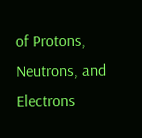of Protons, Neutrons, and Electrons